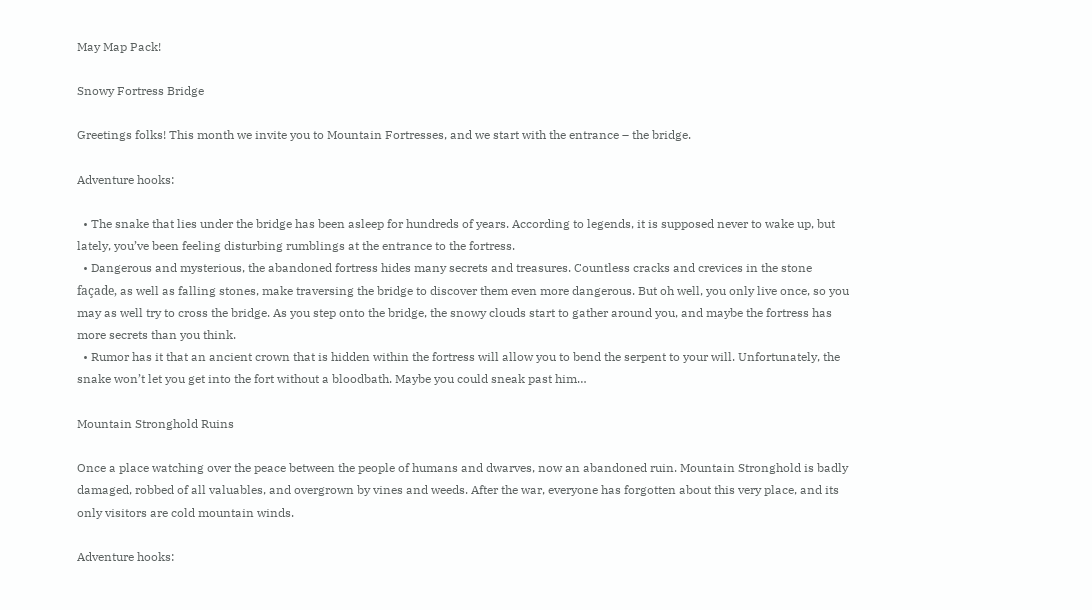May Map Pack!

Snowy Fortress Bridge

Greetings folks! This month we invite you to Mountain Fortresses, and we start with the entrance – the bridge.

Adventure hooks:

  • The snake that lies under the bridge has been asleep for hundreds of years. According to legends, it is supposed never to wake up, but lately, you’ve been feeling disturbing rumblings at the entrance to the fortress.
  • Dangerous and mysterious, the abandoned fortress hides many secrets and treasures. Countless cracks and crevices in the stone façade, as well as falling stones, make traversing the bridge to discover them even more dangerous. But oh well, you only live once, so you may as well try to cross the bridge. As you step onto the bridge, the snowy clouds start to gather around you, and maybe the fortress has more secrets than you think.
  • Rumor has it that an ancient crown that is hidden within the fortress will allow you to bend the serpent to your will. Unfortunately, the snake won’t let you get into the fort without a bloodbath. Maybe you could sneak past him…

Mountain Stronghold Ruins

Once a place watching over the peace between the people of humans and dwarves, now an abandoned ruin. Mountain Stronghold is badly damaged, robbed of all valuables, and overgrown by vines and weeds. After the war, everyone has forgotten about this very place, and its only visitors are cold mountain winds.

Adventure hooks: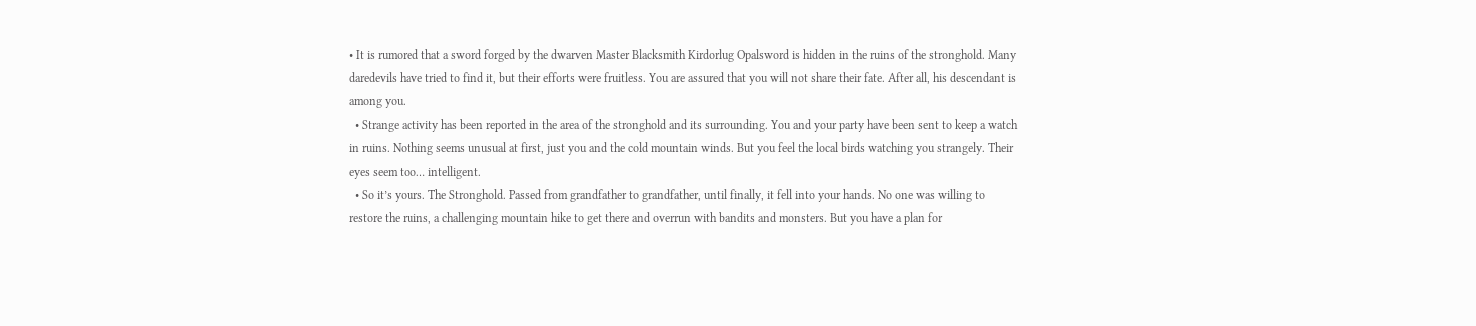• It is rumored that a sword forged by the dwarven Master Blacksmith Kirdorlug Opalsword is hidden in the ruins of the stronghold. Many daredevils have tried to find it, but their efforts were fruitless. You are assured that you will not share their fate. After all, his descendant is among you.
  • Strange activity has been reported in the area of the stronghold and its surrounding. You and your party have been sent to keep a watch in ruins. Nothing seems unusual at first, just you and the cold mountain winds. But you feel the local birds watching you strangely. Their eyes seem too… intelligent.
  • So it’s yours. The Stronghold. Passed from grandfather to grandfather, until finally, it fell into your hands. No one was willing to restore the ruins, a challenging mountain hike to get there and overrun with bandits and monsters. But you have a plan for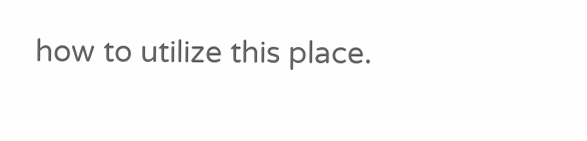how to utilize this place.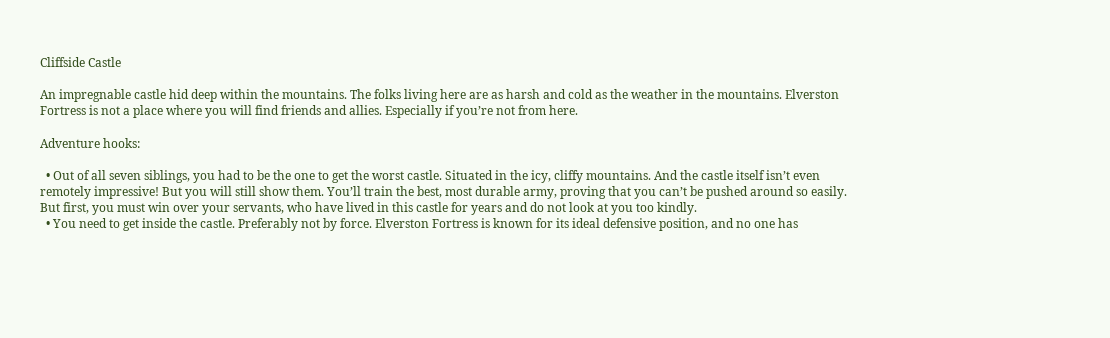Cliffside Castle

An impregnable castle hid deep within the mountains. The folks living here are as harsh and cold as the weather in the mountains. Elverston Fortress is not a place where you will find friends and allies. Especially if you’re not from here.

Adventure hooks:

  • Out of all seven siblings, you had to be the one to get the worst castle. Situated in the icy, cliffy mountains. And the castle itself isn’t even remotely impressive! But you will still show them. You’ll train the best, most durable army, proving that you can’t be pushed around so easily. But first, you must win over your servants, who have lived in this castle for years and do not look at you too kindly.
  • You need to get inside the castle. Preferably not by force. Elverston Fortress is known for its ideal defensive position, and no one has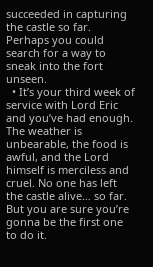succeeded in capturing the castle so far. Perhaps you could search for a way to sneak into the fort unseen.
  • It’s your third week of service with Lord Eric and you’ve had enough. The weather is unbearable, the food is awful, and the Lord himself is merciless and cruel. No one has left the castle alive… so far. But you are sure you’re gonna be the first one to do it.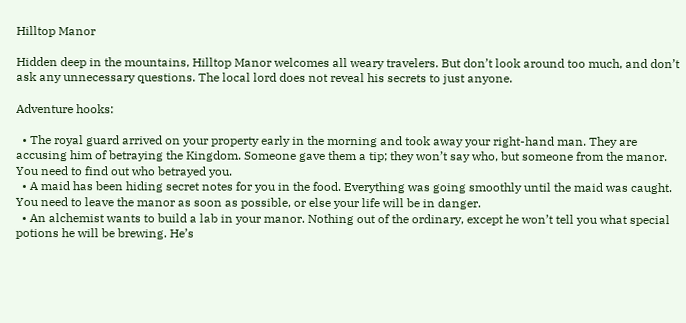Hilltop Manor

Hidden deep in the mountains, Hilltop Manor welcomes all weary travelers. But don’t look around too much, and don’t ask any unnecessary questions. The local lord does not reveal his secrets to just anyone.

Adventure hooks:

  • The royal guard arrived on your property early in the morning and took away your right-hand man. They are accusing him of betraying the Kingdom. Someone gave them a tip; they won’t say who, but someone from the manor. You need to find out who betrayed you.
  • A maid has been hiding secret notes for you in the food. Everything was going smoothly until the maid was caught. You need to leave the manor as soon as possible, or else your life will be in danger.
  • An alchemist wants to build a lab in your manor. Nothing out of the ordinary, except he won’t tell you what special potions he will be brewing. He’s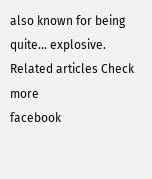also known for being quite… explosive.
Related articles Check more
facebook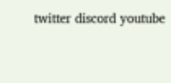twitter discord youtube